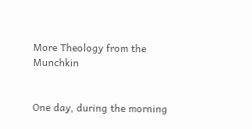More Theology from the Munchkin


One day, during the morning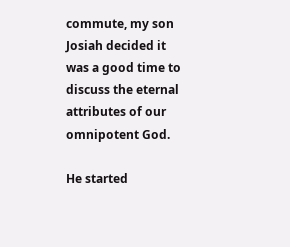commute, my son Josiah decided it was a good time to discuss the eternal attributes of our omnipotent God.

He started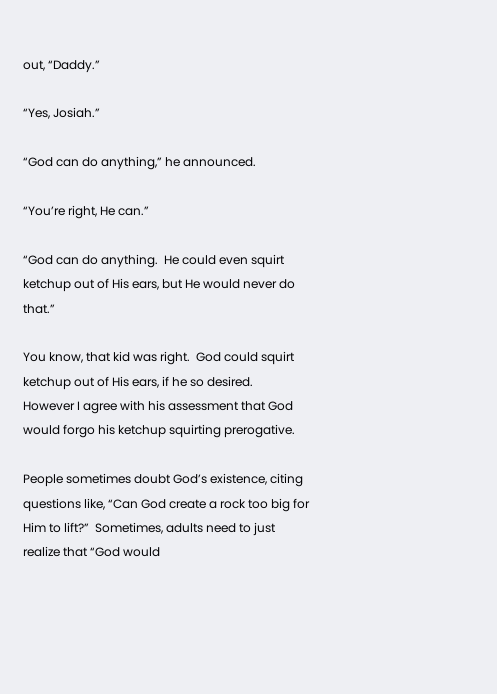out, “Daddy.”

“Yes, Josiah.”

“God can do anything,” he announced.

“You’re right, He can.”

“God can do anything.  He could even squirt ketchup out of His ears, but He would never do that.”

You know, that kid was right.  God could squirt ketchup out of His ears, if he so desired.  However I agree with his assessment that God would forgo his ketchup squirting prerogative.

People sometimes doubt God’s existence, citing questions like, “Can God create a rock too big for Him to lift?”  Sometimes, adults need to just realize that “God would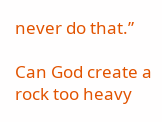never do that.”

Can God create a rock too heavy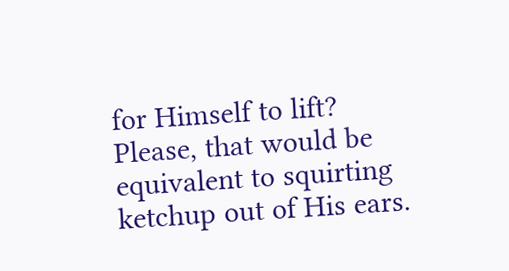for Himself to lift?  Please, that would be equivalent to squirting ketchup out of His ears.